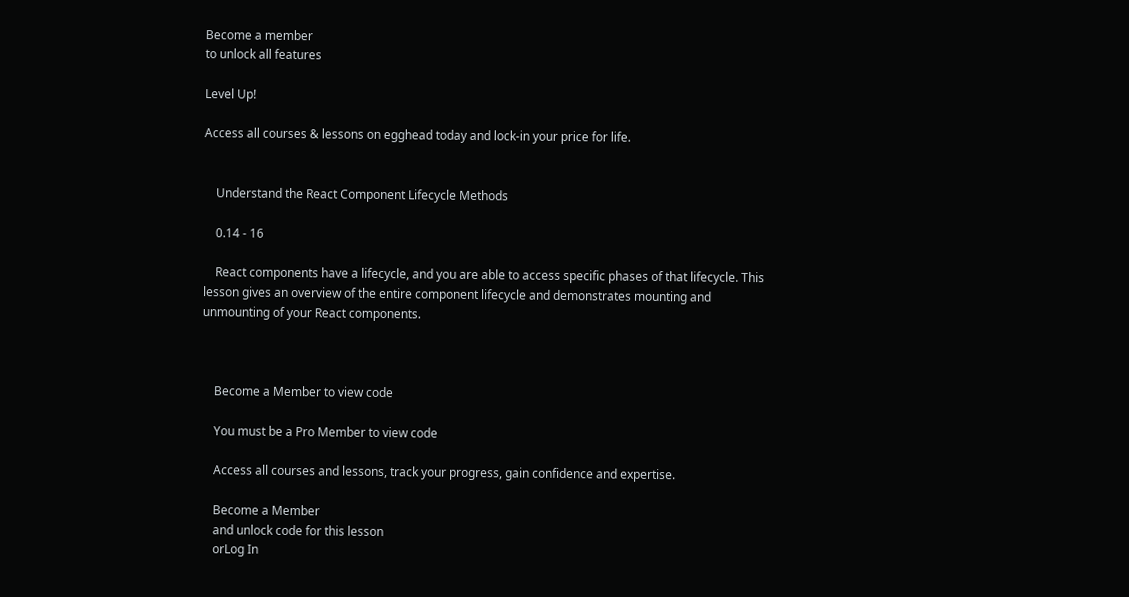Become a member
to unlock all features

Level Up!

Access all courses & lessons on egghead today and lock-in your price for life.


    Understand the React Component Lifecycle Methods

    0.14 - 16

    React components have a lifecycle, and you are able to access specific phases of that lifecycle. This lesson gives an overview of the entire component lifecycle and demonstrates mounting and unmounting of your React components.



    Become a Member to view code

    You must be a Pro Member to view code

    Access all courses and lessons, track your progress, gain confidence and expertise.

    Become a Member
    and unlock code for this lesson
    orLog In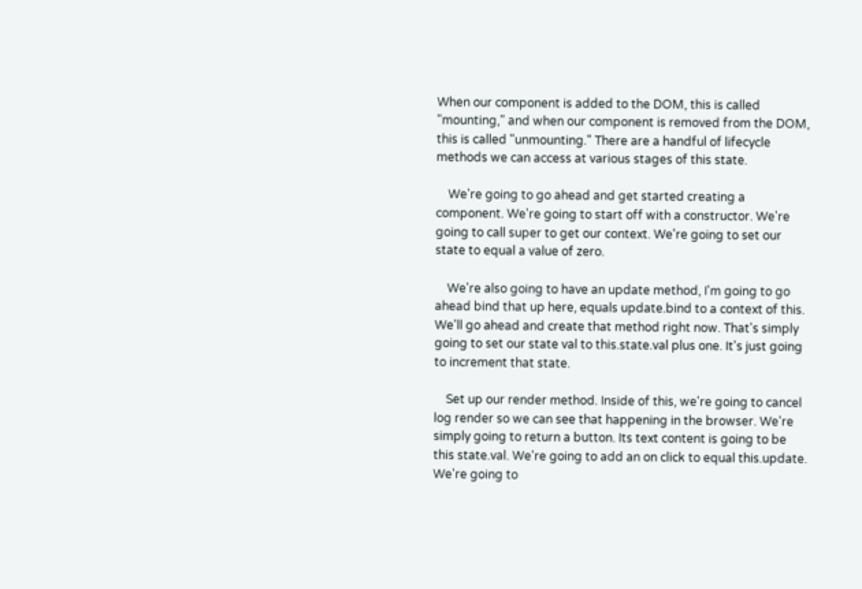When our component is added to the DOM, this is called "mounting," and when our component is removed from the DOM, this is called "unmounting." There are a handful of lifecycle methods we can access at various stages of this state.

    We're going to go ahead and get started creating a component. We're going to start off with a constructor. We're going to call super to get our context. We're going to set our state to equal a value of zero.

    We're also going to have an update method, I'm going to go ahead bind that up here, equals update.bind to a context of this. We'll go ahead and create that method right now. That's simply going to set our state val to this.state.val plus one. It's just going to increment that state.

    Set up our render method. Inside of this, we're going to cancel log render so we can see that happening in the browser. We're simply going to return a button. Its text content is going to be this state.val. We're going to add an on click to equal this.update. We're going to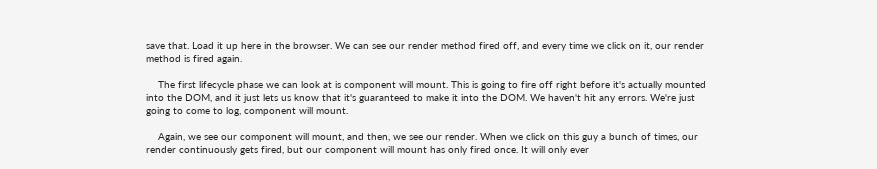save that. Load it up here in the browser. We can see our render method fired off, and every time we click on it, our render method is fired again.

    The first lifecycle phase we can look at is component will mount. This is going to fire off right before it's actually mounted into the DOM, and it just lets us know that it's guaranteed to make it into the DOM. We haven't hit any errors. We're just going to come to log, component will mount.

    Again, we see our component will mount, and then, we see our render. When we click on this guy a bunch of times, our render continuously gets fired, but our component will mount has only fired once. It will only ever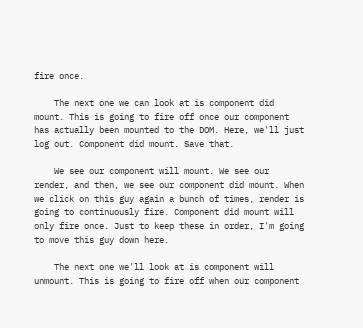fire once.

    The next one we can look at is component did mount. This is going to fire off once our component has actually been mounted to the DOM. Here, we'll just log out. Component did mount. Save that.

    We see our component will mount. We see our render, and then, we see our component did mount. When we click on this guy again a bunch of times, render is going to continuously fire. Component did mount will only fire once. Just to keep these in order, I'm going to move this guy down here.

    The next one we'll look at is component will unmount. This is going to fire off when our component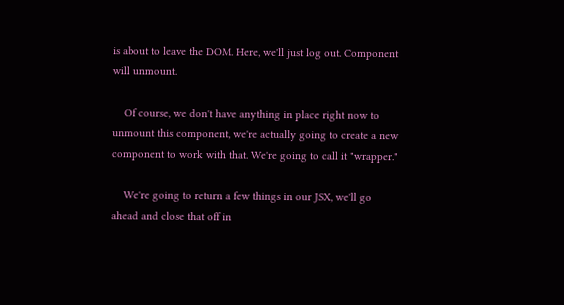is about to leave the DOM. Here, we'll just log out. Component will unmount.

    Of course, we don't have anything in place right now to unmount this component, we're actually going to create a new component to work with that. We're going to call it "wrapper."

    We're going to return a few things in our JSX, we'll go ahead and close that off in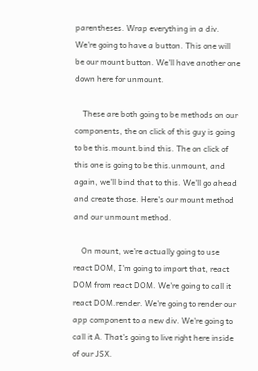parentheses. Wrap everything in a div. We're going to have a button. This one will be our mount button. We'll have another one down here for unmount.

    These are both going to be methods on our components, the on click of this guy is going to be this.mount.bind this. The on click of this one is going to be this.unmount, and again, we'll bind that to this. We'll go ahead and create those. Here's our mount method and our unmount method.

    On mount, we're actually going to use react DOM, I'm going to import that, react DOM from react DOM. We're going to call it react DOM.render. We're going to render our app component to a new div. We're going to call it A. That's going to live right here inside of our JSX.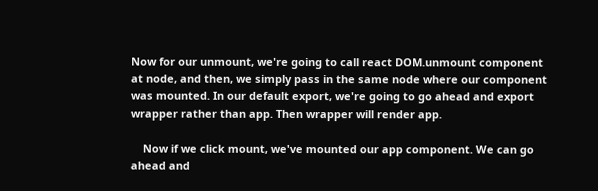Now for our unmount, we're going to call react DOM.unmount component at node, and then, we simply pass in the same node where our component was mounted. In our default export, we're going to go ahead and export wrapper rather than app. Then wrapper will render app.

    Now if we click mount, we've mounted our app component. We can go ahead and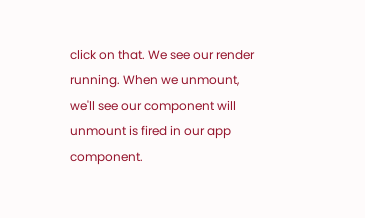click on that. We see our render running. When we unmount, we'll see our component will unmount is fired in our app component.